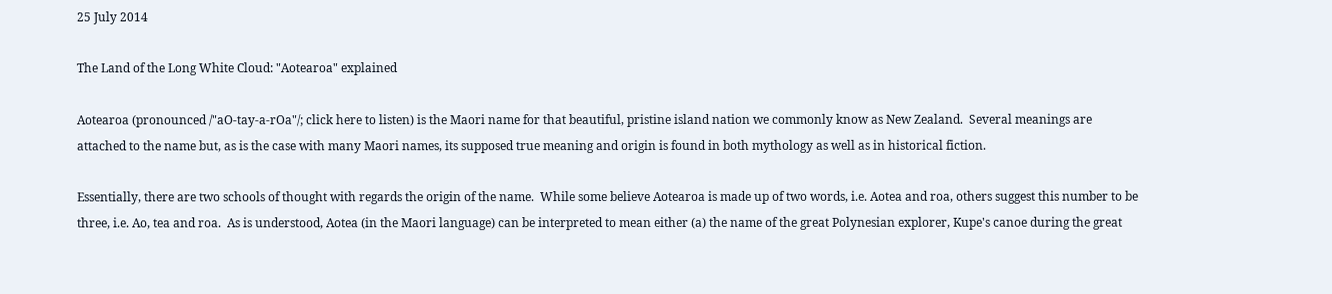25 July 2014

The Land of the Long White Cloud: "Aotearoa" explained

Aotearoa (pronounced /"aO-tay-a-rOa"/; click here to listen) is the Maori name for that beautiful, pristine island nation we commonly know as New Zealand.  Several meanings are attached to the name but, as is the case with many Maori names, its supposed true meaning and origin is found in both mythology as well as in historical fiction.

Essentially, there are two schools of thought with regards the origin of the name.  While some believe Aotearoa is made up of two words, i.e. Aotea and roa, others suggest this number to be three, i.e. Ao, tea and roa.  As is understood, Aotea (in the Maori language) can be interpreted to mean either (a) the name of the great Polynesian explorer, Kupe's canoe during the great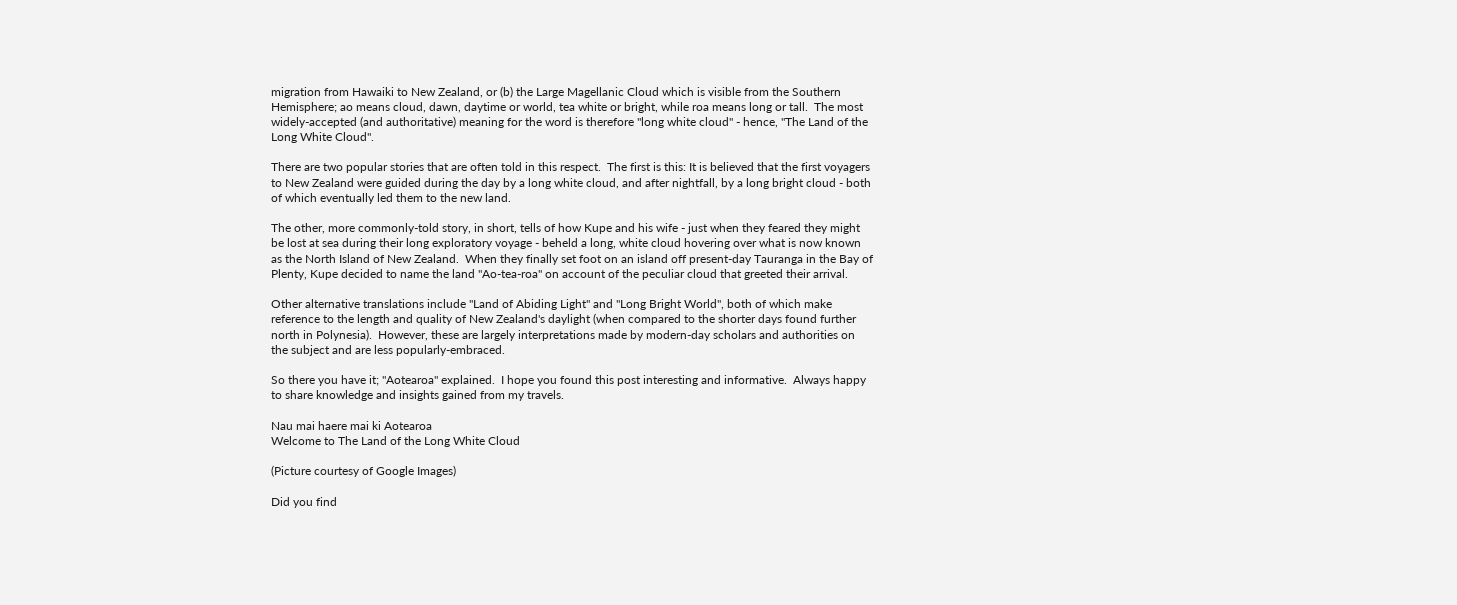migration from Hawaiki to New Zealand, or (b) the Large Magellanic Cloud which is visible from the Southern Hemisphere; ao means cloud, dawn, daytime or world, tea white or bright, while roa means long or tall.  The most widely-accepted (and authoritative) meaning for the word is therefore "long white cloud" - hence, "The Land of the Long White Cloud".

There are two popular stories that are often told in this respect.  The first is this: It is believed that the first voyagers to New Zealand were guided during the day by a long white cloud, and after nightfall, by a long bright cloud - both of which eventually led them to the new land.

The other, more commonly-told story, in short, tells of how Kupe and his wife - just when they feared they might be lost at sea during their long exploratory voyage - beheld a long, white cloud hovering over what is now known as the North Island of New Zealand.  When they finally set foot on an island off present-day Tauranga in the Bay of Plenty, Kupe decided to name the land "Ao-tea-roa" on account of the peculiar cloud that greeted their arrival.

Other alternative translations include "Land of Abiding Light" and "Long Bright World", both of which make reference to the length and quality of New Zealand's daylight (when compared to the shorter days found further north in Polynesia).  However, these are largely interpretations made by modern-day scholars and authorities on the subject and are less popularly-embraced.

So there you have it; "Aotearoa" explained.  I hope you found this post interesting and informative.  Always happy to share knowledge and insights gained from my travels.

Nau mai haere mai ki Aotearoa
Welcome to The Land of the Long White Cloud

(Picture courtesy of Google Images)

Did you find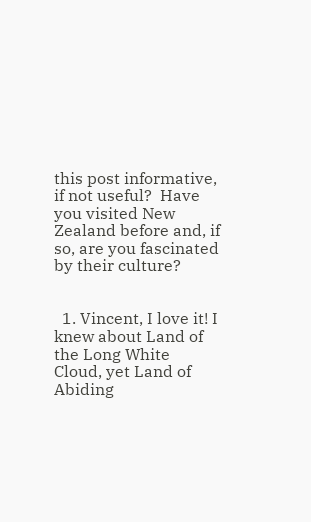this post informative, if not useful?  Have you visited New Zealand before and, if so, are you fascinated by their culture?


  1. Vincent, I love it! I knew about Land of the Long White Cloud, yet Land of Abiding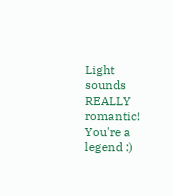Light sounds REALLY romantic! You're a legend :)